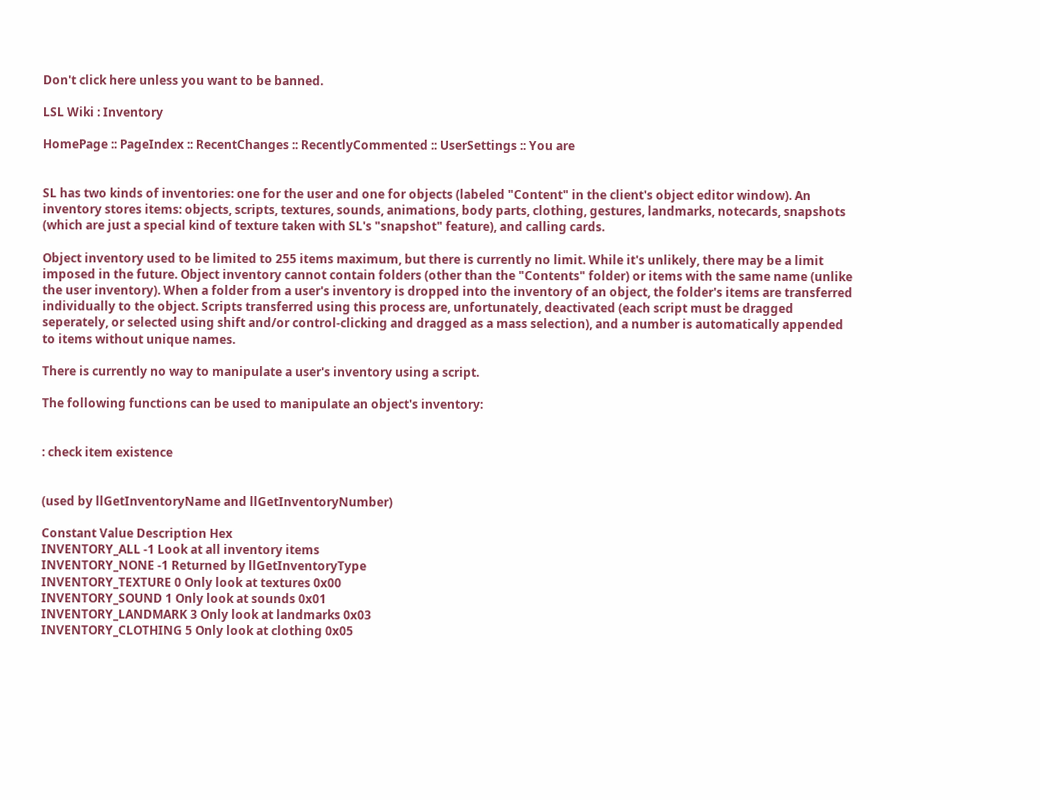Don't click here unless you want to be banned.

LSL Wiki : Inventory

HomePage :: PageIndex :: RecentChanges :: RecentlyCommented :: UserSettings :: You are


SL has two kinds of inventories: one for the user and one for objects (labeled "Content" in the client's object editor window). An inventory stores items: objects, scripts, textures, sounds, animations, body parts, clothing, gestures, landmarks, notecards, snapshots (which are just a special kind of texture taken with SL's "snapshot" feature), and calling cards.

Object inventory used to be limited to 255 items maximum, but there is currently no limit. While it's unlikely, there may be a limit imposed in the future. Object inventory cannot contain folders (other than the "Contents" folder) or items with the same name (unlike the user inventory). When a folder from a user's inventory is dropped into the inventory of an object, the folder's items are transferred individually to the object. Scripts transferred using this process are, unfortunately, deactivated (each script must be dragged seperately, or selected using shift and/or control-clicking and dragged as a mass selection), and a number is automatically appended to items without unique names.

There is currently no way to manipulate a user's inventory using a script.

The following functions can be used to manipulate an object's inventory:


: check item existence


(used by llGetInventoryName and llGetInventoryNumber)

Constant Value Description Hex
INVENTORY_ALL -1 Look at all inventory items
INVENTORY_NONE -1 Returned by llGetInventoryType
INVENTORY_TEXTURE 0 Only look at textures 0x00
INVENTORY_SOUND 1 Only look at sounds 0x01
INVENTORY_LANDMARK 3 Only look at landmarks 0x03
INVENTORY_CLOTHING 5 Only look at clothing 0x05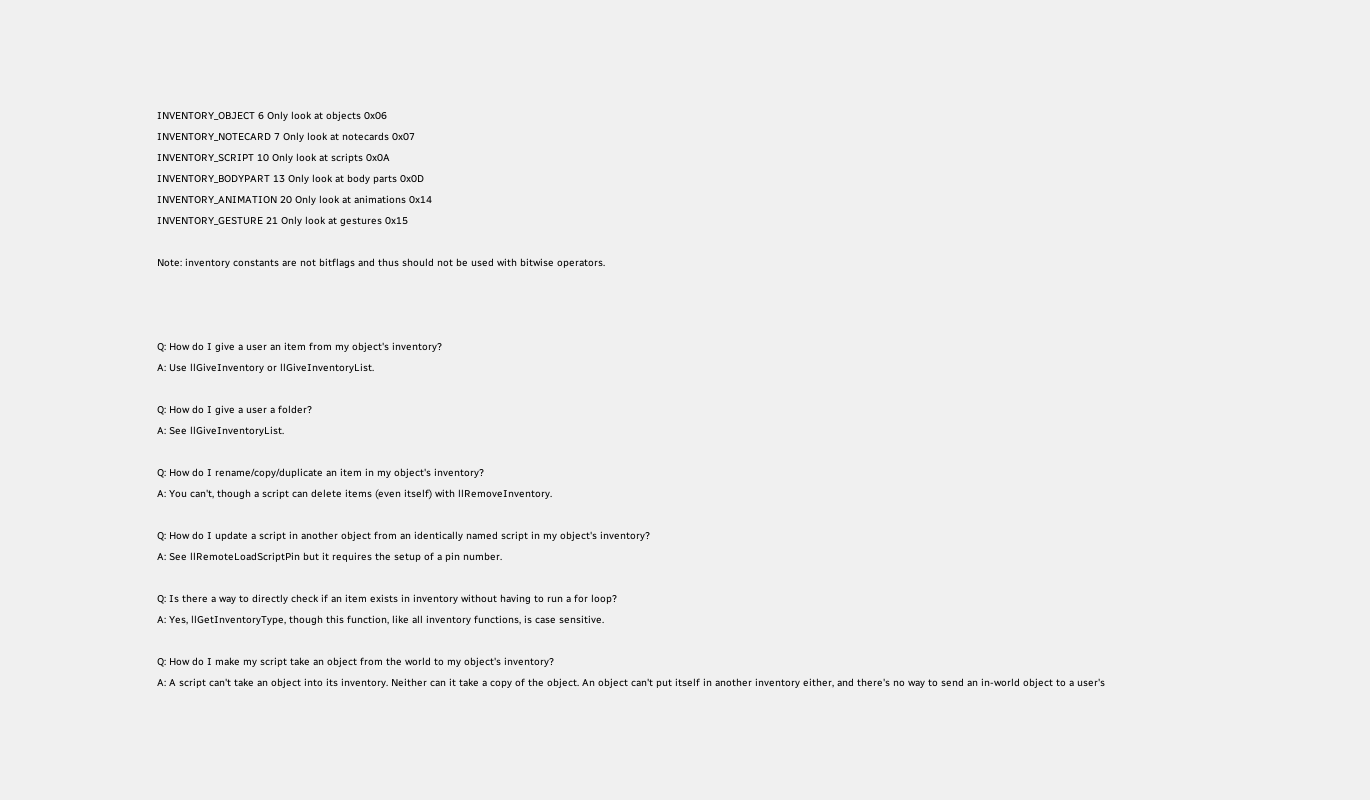INVENTORY_OBJECT 6 Only look at objects 0x06
INVENTORY_NOTECARD 7 Only look at notecards 0x07
INVENTORY_SCRIPT 10 Only look at scripts 0x0A
INVENTORY_BODYPART 13 Only look at body parts 0x0D
INVENTORY_ANIMATION 20 Only look at animations 0x14
INVENTORY_GESTURE 21 Only look at gestures 0x15

Note: inventory constants are not bitflags and thus should not be used with bitwise operators.



Q: How do I give a user an item from my object's inventory?
A: Use llGiveInventory or llGiveInventoryList.

Q: How do I give a user a folder?
A: See llGiveInventoryList.

Q: How do I rename/copy/duplicate an item in my object's inventory?
A: You can't, though a script can delete items (even itself) with llRemoveInventory.

Q: How do I update a script in another object from an identically named script in my object's inventory?
A: See llRemoteLoadScriptPin but it requires the setup of a pin number.

Q: Is there a way to directly check if an item exists in inventory without having to run a for loop?
A: Yes, llGetInventoryType, though this function, like all inventory functions, is case sensitive.

Q: How do I make my script take an object from the world to my object's inventory?
A: A script can't take an object into its inventory. Neither can it take a copy of the object. An object can't put itself in another inventory either, and there's no way to send an in-world object to a user's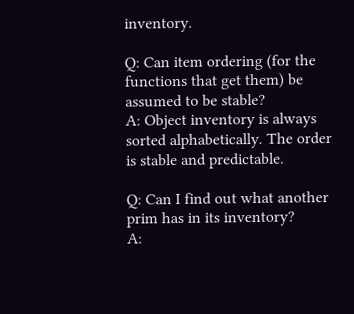inventory.

Q: Can item ordering (for the functions that get them) be assumed to be stable?
A: Object inventory is always sorted alphabetically. The order is stable and predictable.

Q: Can I find out what another prim has in its inventory?
A: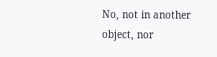No, not in another object, nor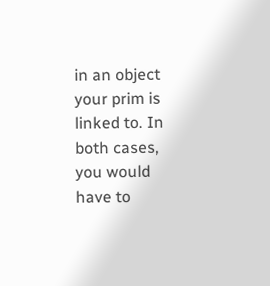in an object your prim is linked to. In both cases, you would have to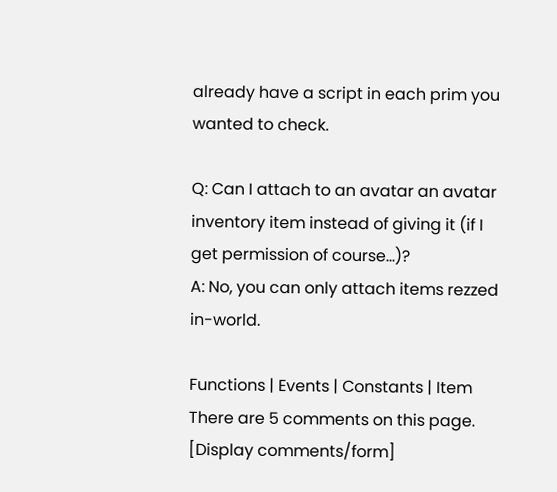already have a script in each prim you wanted to check.

Q: Can I attach to an avatar an avatar inventory item instead of giving it (if I get permission of course...)?
A: No, you can only attach items rezzed in-world.

Functions | Events | Constants | Item
There are 5 comments on this page. [Display comments/form]